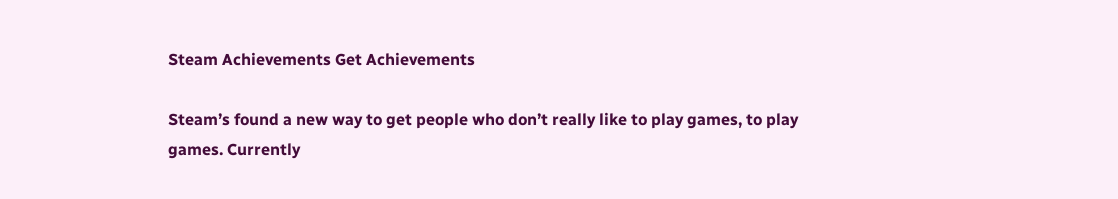Steam Achievements Get Achievements

Steam’s found a new way to get people who don’t really like to play games, to play games. Currently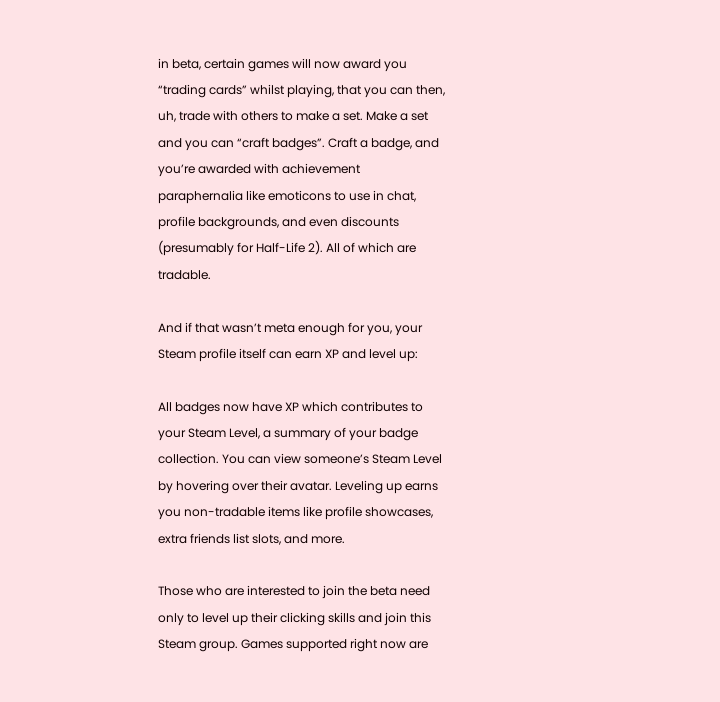in beta, certain games will now award you “trading cards” whilst playing, that you can then, uh, trade with others to make a set. Make a set and you can “craft badges”. Craft a badge, and you’re awarded with achievement paraphernalia like emoticons to use in chat, profile backgrounds, and even discounts (presumably for Half-Life 2). All of which are tradable.

And if that wasn’t meta enough for you, your Steam profile itself can earn XP and level up:

All badges now have XP which contributes to your Steam Level, a summary of your badge collection. You can view someone’s Steam Level by hovering over their avatar. Leveling up earns you non-tradable items like profile showcases, extra friends list slots, and more.

Those who are interested to join the beta need only to level up their clicking skills and join this Steam group. Games supported right now are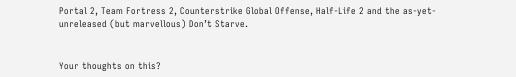Portal 2, Team Fortress 2, Counterstrike Global Offense, Half-Life 2 and the as-yet-unreleased (but marvellous) Don’t Starve.


Your thoughts on this?